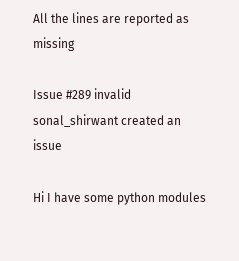All the lines are reported as missing

Issue #289 invalid
sonal_shirwant created an issue

Hi I have some python modules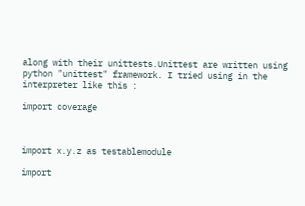along with their unittests.Unittest are written using python "unittest" framework. I tried using in the interpreter like this :

import coverage



import x.y.z as testablemodule

import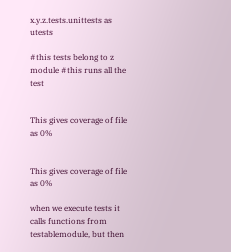x.y.z.tests.unittests as utests

#this tests belong to z module #this runs all the test


This gives coverage of file as 0%


This gives coverage of file as 0%

when we execute tests it calls functions from testablemodule, but then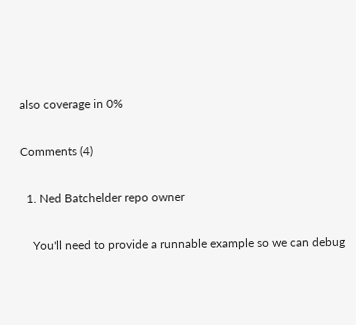also coverage in 0%

Comments (4)

  1. Ned Batchelder repo owner

    You'll need to provide a runnable example so we can debug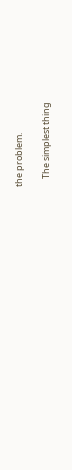the problem.

    The simplest thing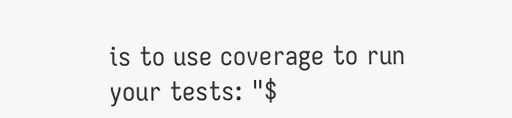is to use coverage to run your tests: "$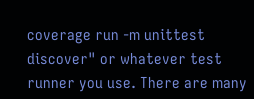coverage run -m unittest discover" or whatever test runner you use. There are many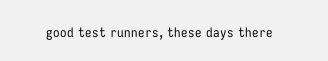good test runners, these days there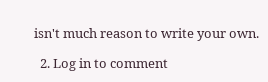isn't much reason to write your own.

  2. Log in to comment